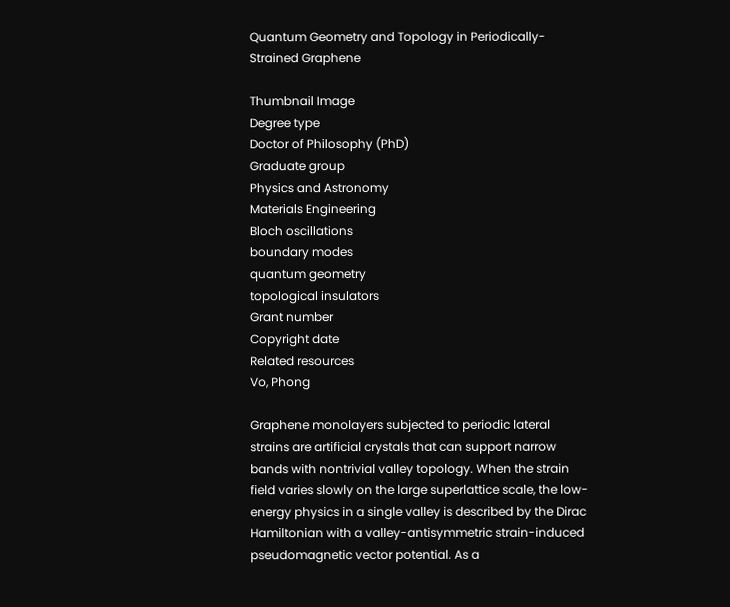Quantum Geometry and Topology in Periodically-Strained Graphene

Thumbnail Image
Degree type
Doctor of Philosophy (PhD)
Graduate group
Physics and Astronomy
Materials Engineering
Bloch oscillations
boundary modes
quantum geometry
topological insulators
Grant number
Copyright date
Related resources
Vo, Phong

Graphene monolayers subjected to periodic lateral strains are artificial crystals that can support narrow bands with nontrivial valley topology. When the strain field varies slowly on the large superlattice scale, the low-energy physics in a single valley is described by the Dirac Hamiltonian with a valley-antisymmetric strain-induced pseudomagnetic vector potential. As a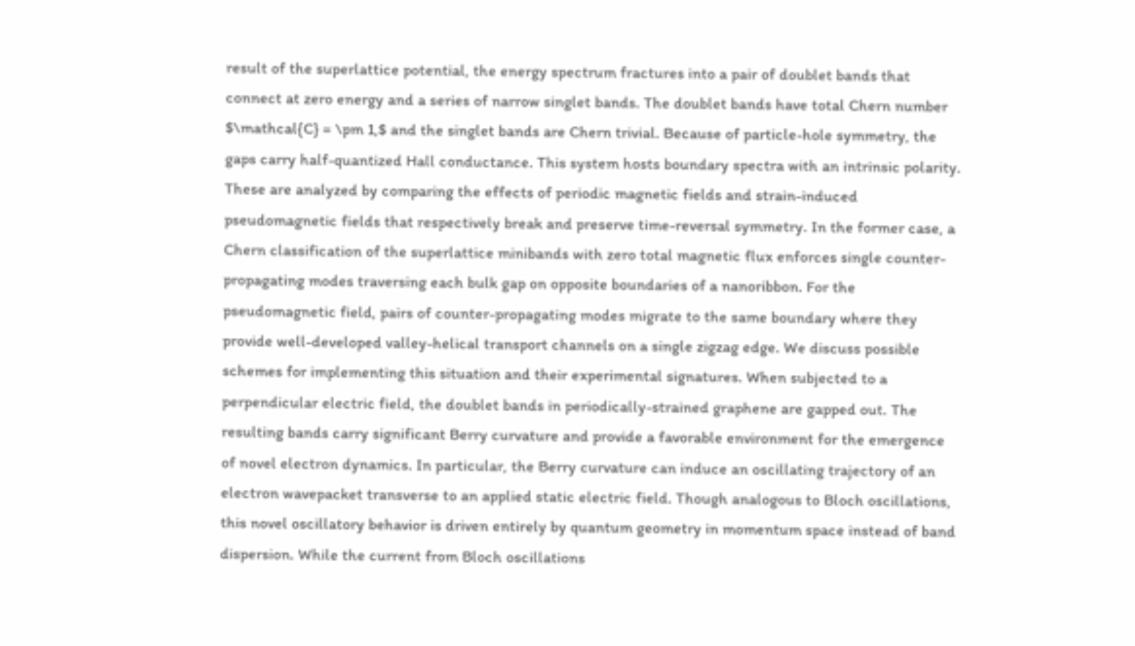result of the superlattice potential, the energy spectrum fractures into a pair of doublet bands that connect at zero energy and a series of narrow singlet bands. The doublet bands have total Chern number $\mathcal{C} = \pm 1,$ and the singlet bands are Chern trivial. Because of particle-hole symmetry, the gaps carry half-quantized Hall conductance. This system hosts boundary spectra with an intrinsic polarity. These are analyzed by comparing the effects of periodic magnetic fields and strain-induced pseudomagnetic fields that respectively break and preserve time-reversal symmetry. In the former case, a Chern classification of the superlattice minibands with zero total magnetic flux enforces single counter-propagating modes traversing each bulk gap on opposite boundaries of a nanoribbon. For the pseudomagnetic field, pairs of counter-propagating modes migrate to the same boundary where they provide well-developed valley-helical transport channels on a single zigzag edge. We discuss possible schemes for implementing this situation and their experimental signatures. When subjected to a perpendicular electric field, the doublet bands in periodically-strained graphene are gapped out. The resulting bands carry significant Berry curvature and provide a favorable environment for the emergence of novel electron dynamics. In particular, the Berry curvature can induce an oscillating trajectory of an electron wavepacket transverse to an applied static electric field. Though analogous to Bloch oscillations, this novel oscillatory behavior is driven entirely by quantum geometry in momentum space instead of band dispersion. While the current from Bloch oscillations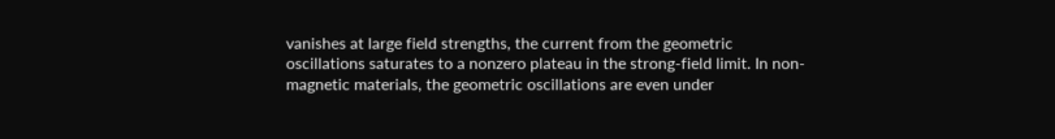vanishes at large field strengths, the current from the geometric oscillations saturates to a nonzero plateau in the strong-field limit. In non-magnetic materials, the geometric oscillations are even under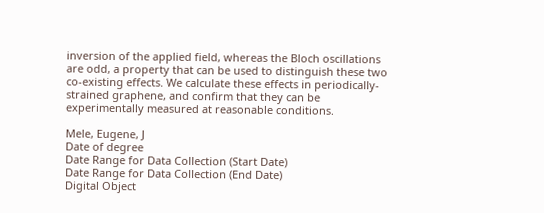inversion of the applied field, whereas the Bloch oscillations are odd, a property that can be used to distinguish these two co-existing effects. We calculate these effects in periodically-strained graphene, and confirm that they can be experimentally measured at reasonable conditions.

Mele, Eugene, J
Date of degree
Date Range for Data Collection (Start Date)
Date Range for Data Collection (End Date)
Digital Object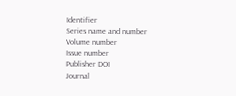Identifier
Series name and number
Volume number
Issue number
Publisher DOI
Journal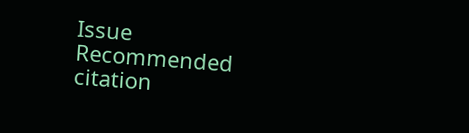Issue
Recommended citation